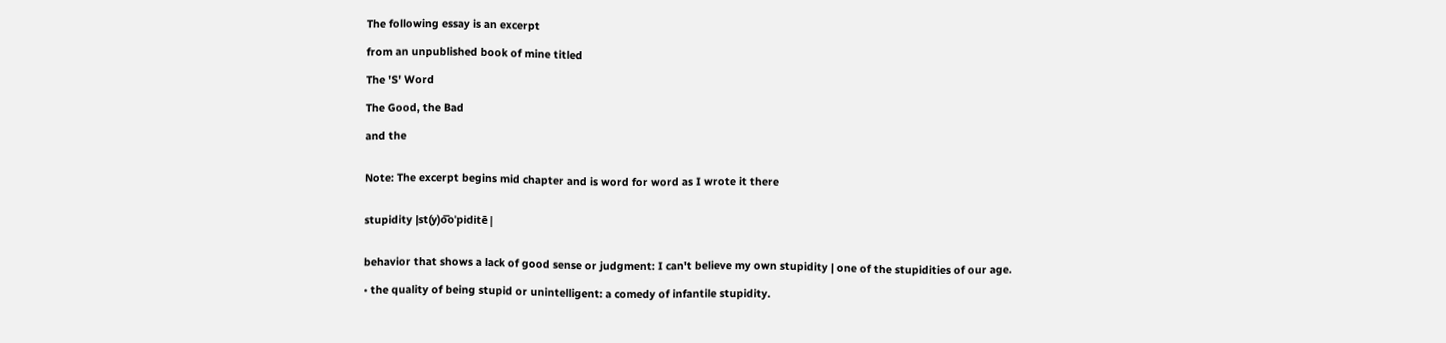The following essay is an excerpt

from an unpublished book of mine titled

The 'S' Word

The Good, the Bad

and the


Note: The excerpt begins mid chapter and is word for word as I wrote it there


stupidity |st(y)o͞oˈpiditē|


behavior that shows a lack of good sense or judgment: I can't believe my own stupidity | one of the stupidities of our age.

• the quality of being stupid or unintelligent: a comedy of infantile stupidity.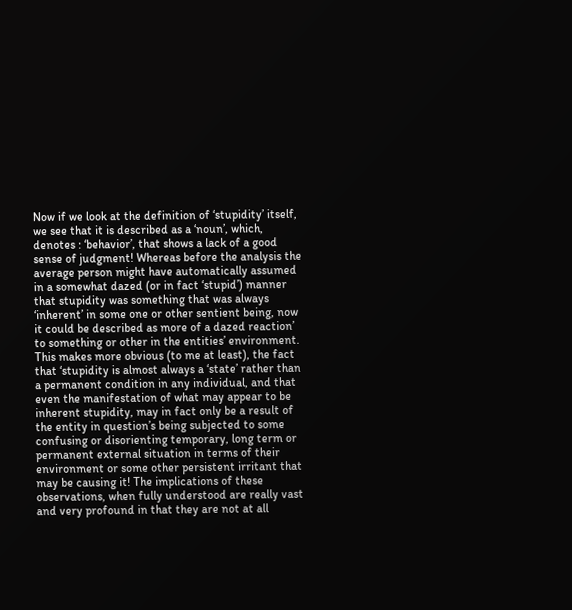Now if we look at the definition of ‘stupidity’ itself, we see that it is described as a ‘noun’, which, denotes : ‘behavior’, that shows a lack of a good sense of judgment! Whereas before the analysis the average person might have automatically assumed in a somewhat dazed (or in fact ‘stupid’) manner that stupidity was something that was always ‘inherent’ in some one or other sentient being, now it could be described as more of a dazed reaction’ to something or other in the entities’ environment. This makes more obvious (to me at least), the fact that ‘stupidity is almost always a ‘state’ rather than a permanent condition in any individual, and that even the manifestation of what may appear to be inherent stupidity, may in fact only be a result of the entity in question’s being subjected to some confusing or disorienting temporary, long term or permanent external situation in terms of their environment or some other persistent irritant that may be causing it! The implications of these observations, when fully understood are really vast and very profound in that they are not at all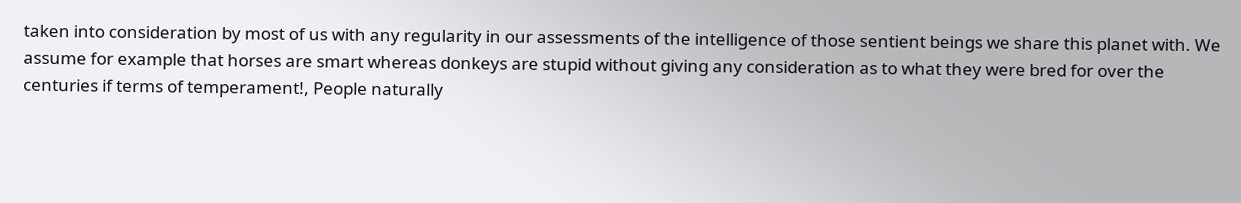taken into consideration by most of us with any regularity in our assessments of the intelligence of those sentient beings we share this planet with. We assume for example that horses are smart whereas donkeys are stupid without giving any consideration as to what they were bred for over the centuries if terms of temperament!, People naturally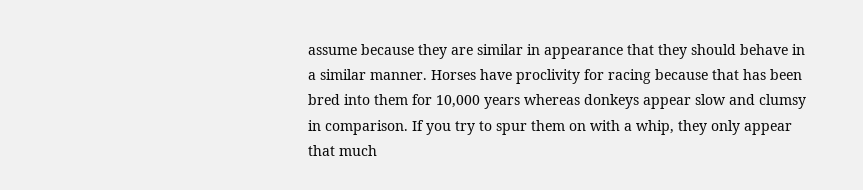assume because they are similar in appearance that they should behave in a similar manner. Horses have proclivity for racing because that has been bred into them for 10,000 years whereas donkeys appear slow and clumsy in comparison. If you try to spur them on with a whip, they only appear that much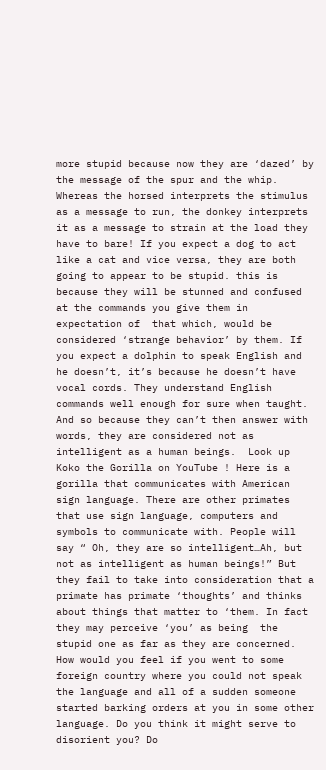more stupid because now they are ‘dazed’ by the message of the spur and the whip. Whereas the horsed interprets the stimulus as a message to run, the donkey interprets it as a message to strain at the load they have to bare! If you expect a dog to act like a cat and vice versa, they are both going to appear to be stupid. this is because they will be stunned and confused at the commands you give them in expectation of  that which, would be considered ‘strange behavior’ by them. If you expect a dolphin to speak English and he doesn’t, it’s because he doesn’t have vocal cords. They understand English commands well enough for sure when taught. And so because they can’t then answer with words, they are considered not as intelligent as a human beings.  Look up Koko the Gorilla on YouTube ! Here is a gorilla that communicates with American sign language. There are other primates that use sign language, computers and symbols to communicate with. People will say “ Oh, they are so intelligent…Ah, but not as intelligent as human beings!” But they fail to take into consideration that a primate has primate ‘thoughts’ and thinks about things that matter to ‘them. In fact they may perceive ‘you’ as being  the stupid one as far as they are concerned. How would you feel if you went to some foreign country where you could not speak the language and all of a sudden someone started barking orders at you in some other language. Do you think it might serve to disorient you? Do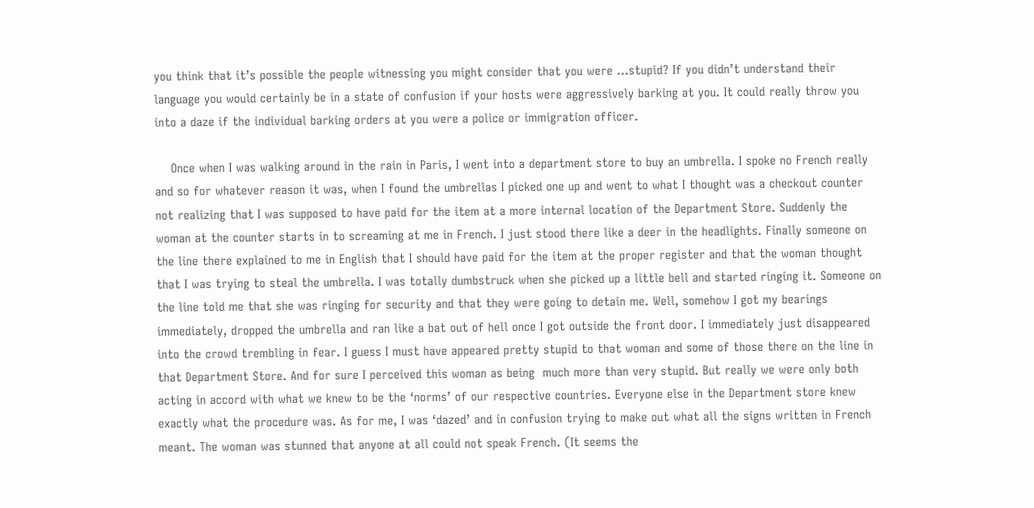you think that it’s possible the people witnessing you might consider that you were …stupid? If you didn’t understand their language you would certainly be in a state of confusion if your hosts were aggressively barking at you. It could really throw you into a daze if the individual barking orders at you were a police or immigration officer.

    Once when I was walking around in the rain in Paris, I went into a department store to buy an umbrella. I spoke no French really and so for whatever reason it was, when I found the umbrellas I picked one up and went to what I thought was a checkout counter not realizing that I was supposed to have paid for the item at a more internal location of the Department Store. Suddenly the woman at the counter starts in to screaming at me in French. I just stood there like a deer in the headlights. Finally someone on the line there explained to me in English that I should have paid for the item at the proper register and that the woman thought that I was trying to steal the umbrella. I was totally dumbstruck when she picked up a little bell and started ringing it. Someone on the line told me that she was ringing for security and that they were going to detain me. Well, somehow I got my bearings immediately, dropped the umbrella and ran like a bat out of hell once I got outside the front door. I immediately just disappeared into the crowd trembling in fear. I guess I must have appeared pretty stupid to that woman and some of those there on the line in that Department Store. And for sure I perceived this woman as being  much more than very stupid. But really we were only both acting in accord with what we knew to be the ‘norms’ of our respective countries. Everyone else in the Department store knew exactly what the procedure was. As for me, I was ‘dazed’ and in confusion trying to make out what all the signs written in French meant. The woman was stunned that anyone at all could not speak French. (It seems the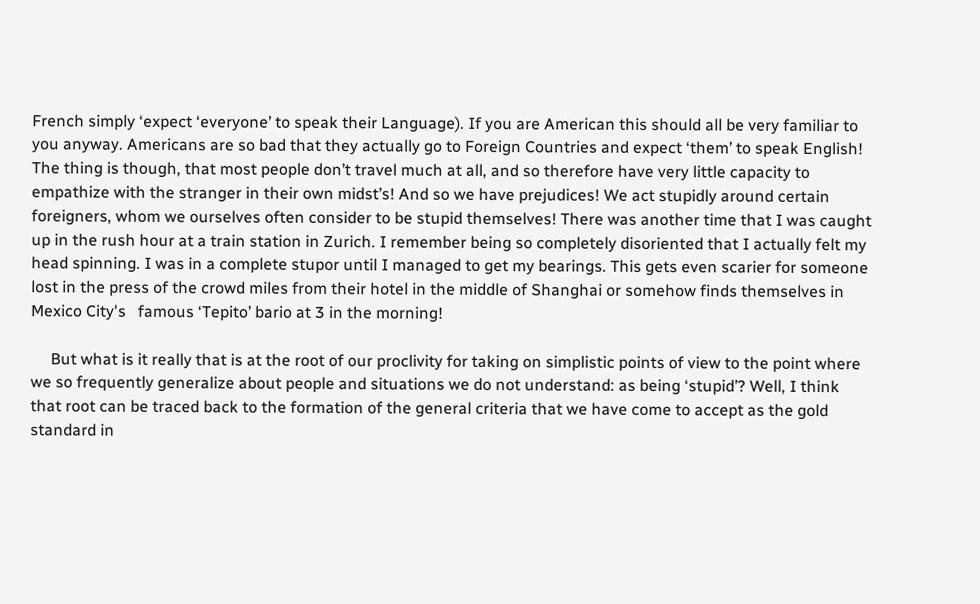French simply ‘expect ‘everyone’ to speak their Language). If you are American this should all be very familiar to you anyway. Americans are so bad that they actually go to Foreign Countries and expect ‘them’ to speak English! The thing is though, that most people don’t travel much at all, and so therefore have very little capacity to empathize with the stranger in their own midst’s! And so we have prejudices! We act stupidly around certain foreigners, whom we ourselves often consider to be stupid themselves! There was another time that I was caught up in the rush hour at a train station in Zurich. I remember being so completely disoriented that I actually felt my head spinning. I was in a complete stupor until I managed to get my bearings. This gets even scarier for someone lost in the press of the crowd miles from their hotel in the middle of Shanghai or somehow finds themselves in Mexico City's   famous ‘Tepito’ bario at 3 in the morning!

     But what is it really that is at the root of our proclivity for taking on simplistic points of view to the point where we so frequently generalize about people and situations we do not understand: as being ‘stupid’? Well, I think that root can be traced back to the formation of the general criteria that we have come to accept as the gold standard in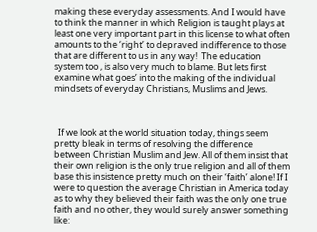making these everyday assessments. And I would have to think the manner in which Religion is taught plays at least one very important part in this license to what often amounts to the ‘right’ to depraved indifference to those that are different to us in any way!  The education system too , is also very much to blame. But lets first examine what goes’ into the making of the individual mindsets of everyday Christians, Muslims and Jews.



  If we look at the world situation today, things seem pretty bleak in terms of resolving the difference between Christian Muslim and Jew. All of them insist that their own religion is the only true religion and all of them base this insistence pretty much on their ‘faith’ alone! If I were to question the average Christian in America today as to why they believed their faith was the only one true faith and no other, they would surely answer something like: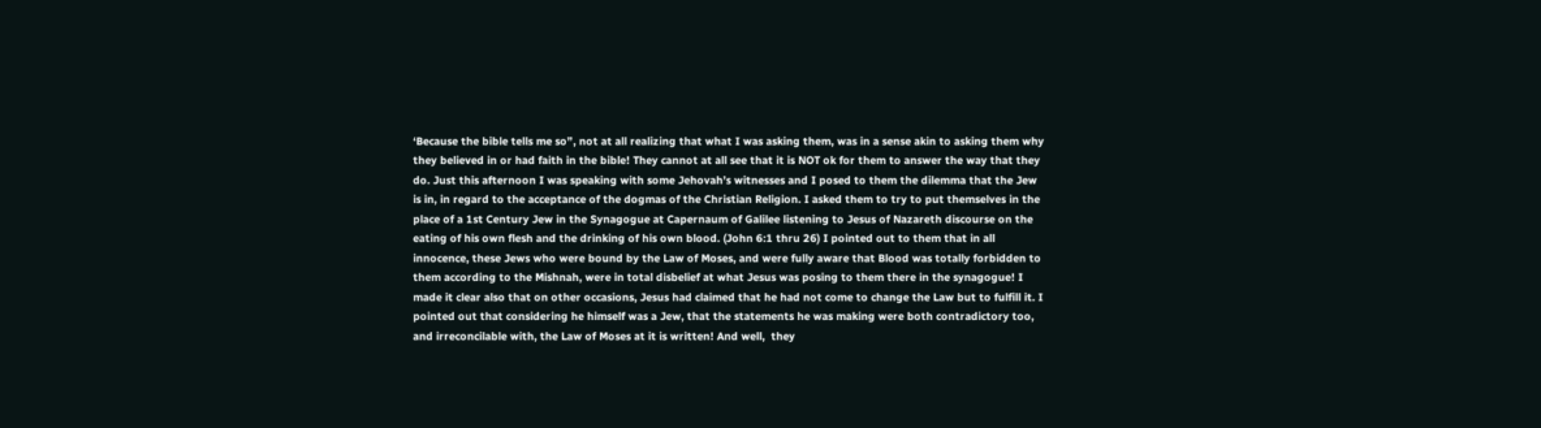‘Because the bible tells me so”, not at all realizing that what I was asking them, was in a sense akin to asking them why they believed in or had faith in the bible! They cannot at all see that it is NOT ok for them to answer the way that they do. Just this afternoon I was speaking with some Jehovah’s witnesses and I posed to them the dilemma that the Jew is in, in regard to the acceptance of the dogmas of the Christian Religion. I asked them to try to put themselves in the place of a 1st Century Jew in the Synagogue at Capernaum of Galilee listening to Jesus of Nazareth discourse on the eating of his own flesh and the drinking of his own blood. (John 6:1 thru 26) I pointed out to them that in all innocence, these Jews who were bound by the Law of Moses, and were fully aware that Blood was totally forbidden to them according to the Mishnah, were in total disbelief at what Jesus was posing to them there in the synagogue! I made it clear also that on other occasions, Jesus had claimed that he had not come to change the Law but to fulfill it. I pointed out that considering he himself was a Jew, that the statements he was making were both contradictory too, and irreconcilable with, the Law of Moses at it is written! And well,  they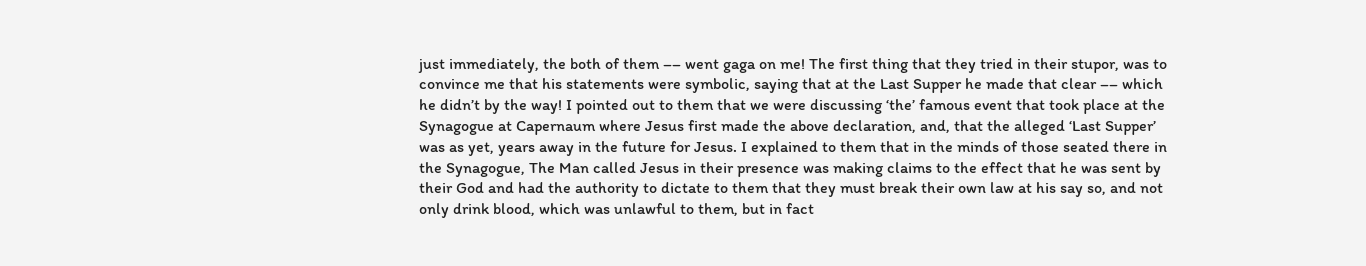just immediately, the both of them –– went gaga on me! The first thing that they tried in their stupor, was to convince me that his statements were symbolic, saying that at the Last Supper he made that clear –– which he didn’t by the way! I pointed out to them that we were discussing ‘the’ famous event that took place at the Synagogue at Capernaum where Jesus first made the above declaration, and, that the alleged ‘Last Supper’ was as yet, years away in the future for Jesus. I explained to them that in the minds of those seated there in the Synagogue, The Man called Jesus in their presence was making claims to the effect that he was sent by their God and had the authority to dictate to them that they must break their own law at his say so, and not only drink blood, which was unlawful to them, but in fact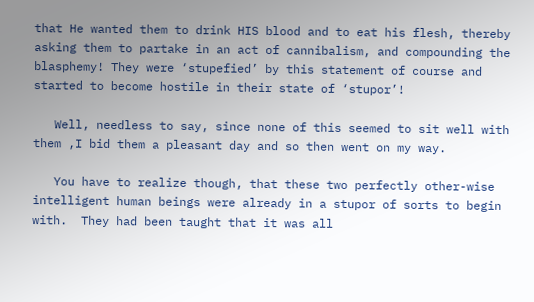that He wanted them to drink HIS blood and to eat his flesh, thereby asking them to partake in an act of cannibalism, and compounding the blasphemy! They were ‘stupefied’ by this statement of course and started to become hostile in their state of ‘stupor’!

   Well, needless to say, since none of this seemed to sit well with them ,I bid them a pleasant day and so then went on my way.

   You have to realize though, that these two perfectly other-wise intelligent human beings were already in a stupor of sorts to begin with.  They had been taught that it was all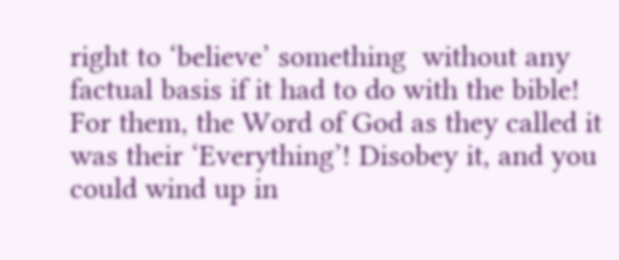right to ‘believe’ something  without any factual basis if it had to do with the bible! For them, the Word of God as they called it was their ‘Everything’! Disobey it, and you could wind up in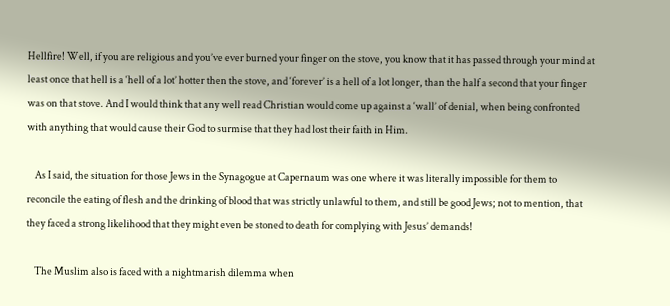Hellfire! Well, if you are religious and you’ve ever burned your finger on the stove, you know that it has passed through your mind at least once that hell is a ‘hell of a lot’ hotter then the stove, and ‘forever’ is a hell of a lot longer, than the half a second that your finger was on that stove. And I would think that any well read Christian would come up against a ‘wall’ of denial, when being confronted with anything that would cause their God to surmise that they had lost their faith in Him.

    As I said, the situation for those Jews in the Synagogue at Capernaum was one where it was literally impossible for them to reconcile the eating of flesh and the drinking of blood that was strictly unlawful to them, and still be good Jews; not to mention, that they faced a strong likelihood that they might even be stoned to death for complying with Jesus’ demands!

    The Muslim also is faced with a nightmarish dilemma when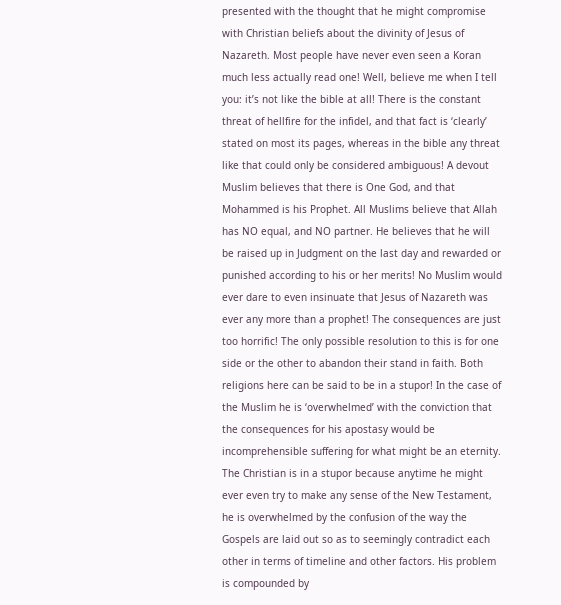presented with the thought that he might compromise with Christian beliefs about the divinity of Jesus of Nazareth. Most people have never even seen a Koran much less actually read one! Well, believe me when I tell you: it’s not like the bible at all! There is the constant threat of hellfire for the infidel, and that fact is ‘clearly’ stated on most its pages, whereas in the bible any threat like that could only be considered ambiguous! A devout Muslim believes that there is One God, and that Mohammed is his Prophet. All Muslims believe that Allah has NO equal, and NO partner. He believes that he will be raised up in Judgment on the last day and rewarded or punished according to his or her merits! No Muslim would ever dare to even insinuate that Jesus of Nazareth was ever any more than a prophet! The consequences are just too horrific! The only possible resolution to this is for one side or the other to abandon their stand in faith. Both religions here can be said to be in a stupor! In the case of the Muslim he is ‘overwhelmed’ with the conviction that the consequences for his apostasy would be incomprehensible suffering for what might be an eternity. The Christian is in a stupor because anytime he might ever even try to make any sense of the New Testament, he is overwhelmed by the confusion of the way the Gospels are laid out so as to seemingly contradict each other in terms of timeline and other factors. His problem is compounded by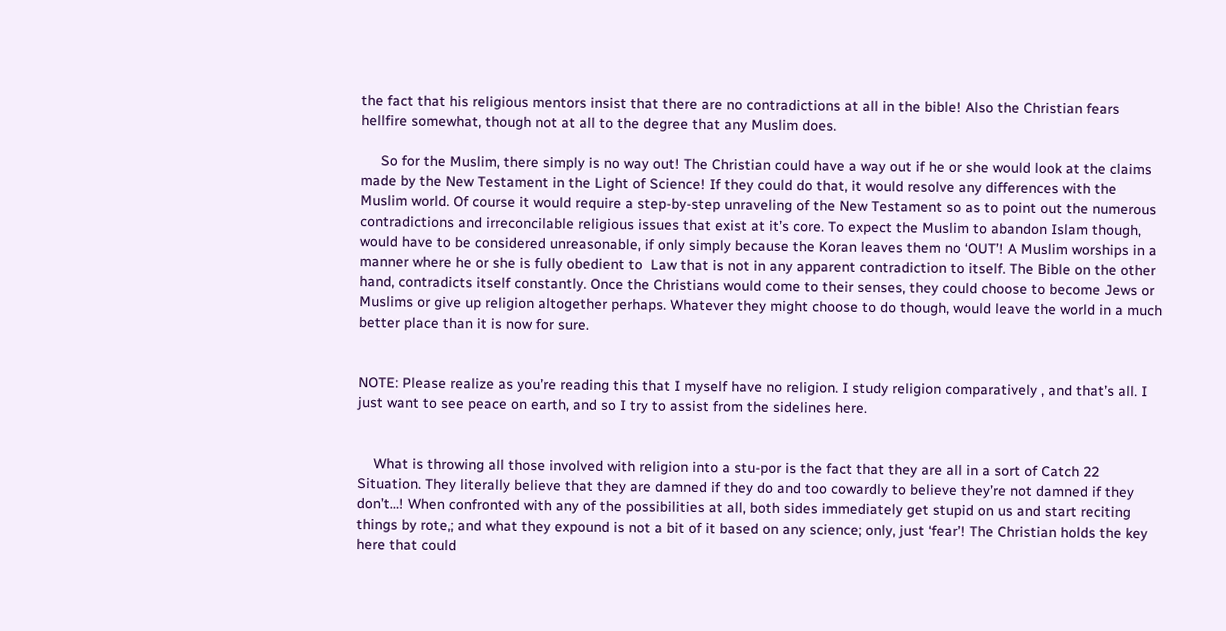the fact that his religious mentors insist that there are no contradictions at all in the bible! Also the Christian fears hellfire somewhat, though not at all to the degree that any Muslim does.

     So for the Muslim, there simply is no way out! The Christian could have a way out if he or she would look at the claims made by the New Testament in the Light of Science! If they could do that, it would resolve any differences with the Muslim world. Of course it would require a step-by-step unraveling of the New Testament so as to point out the numerous contradictions and irreconcilable religious issues that exist at it’s core. To expect the Muslim to abandon Islam though, would have to be considered unreasonable, if only simply because the Koran leaves them no ‘OUT’! A Muslim worships in a manner where he or she is fully obedient to  Law that is not in any apparent contradiction to itself. The Bible on the other hand, contradicts itself constantly. Once the Christians would come to their senses, they could choose to become Jews or Muslims or give up religion altogether perhaps. Whatever they might choose to do though, would leave the world in a much better place than it is now for sure.


NOTE: Please realize as you’re reading this that I myself have no religion. I study religion comparatively , and that’s all. I just want to see peace on earth, and so I try to assist from the sidelines here.


    What is throwing all those involved with religion into a stu-por is the fact that they are all in a sort of Catch 22 Situation. They literally believe that they are damned if they do and too cowardly to believe they’re not damned if they don’t…! When confronted with any of the possibilities at all, both sides immediately get stupid on us and start reciting things by rote,; and what they expound is not a bit of it based on any science; only, just ‘fear’! The Christian holds the key here that could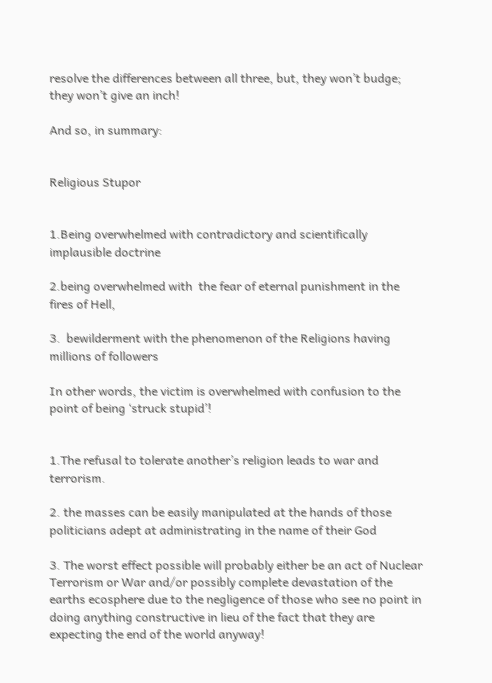resolve the differences between all three, but, they won’t budge; they won’t give an inch!

And so, in summary:


Religious Stupor


1.Being overwhelmed with contradictory and scientifically implausible doctrine

2.being overwhelmed with  the fear of eternal punishment in the fires of Hell,

3.  bewilderment with the phenomenon of the Religions having millions of followers

In other words, the victim is overwhelmed with confusion to the point of being ‘struck stupid’!


1.The refusal to tolerate another’s religion leads to war and terrorism.

2. the masses can be easily manipulated at the hands of those politicians adept at administrating in the name of their God

3. The worst effect possible will probably either be an act of Nuclear Terrorism or War and/or possibly complete devastation of the earths ecosphere due to the negligence of those who see no point in doing anything constructive in lieu of the fact that they are expecting the end of the world anyway!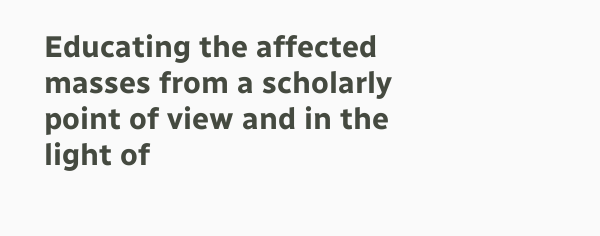Educating the affected masses from a scholarly point of view and in the light of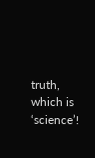truth, which is ‘science’!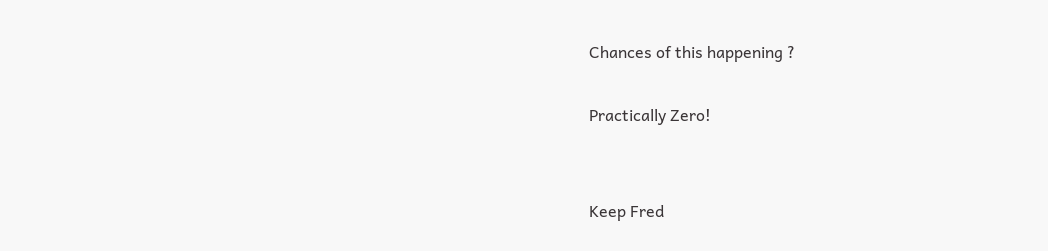Chances of this happening ?

Practically Zero!


Keep Fred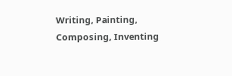Writing, Painting, Composing, Inventing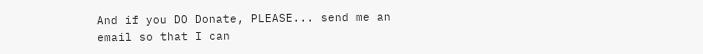And if you DO Donate, PLEASE... send me an email so that I can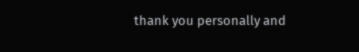thank you personally and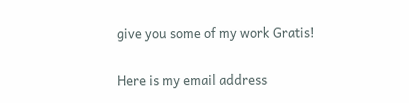give you some of my work Gratis!

Here is my email address